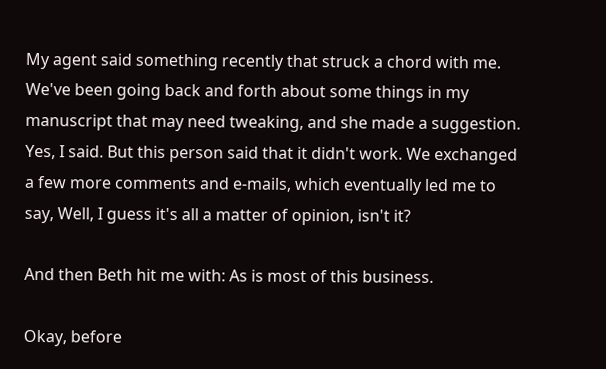My agent said something recently that struck a chord with me. We've been going back and forth about some things in my manuscript that may need tweaking, and she made a suggestion. Yes, I said. But this person said that it didn't work. We exchanged a few more comments and e-mails, which eventually led me to say, Well, I guess it's all a matter of opinion, isn't it?

And then Beth hit me with: As is most of this business.

Okay, before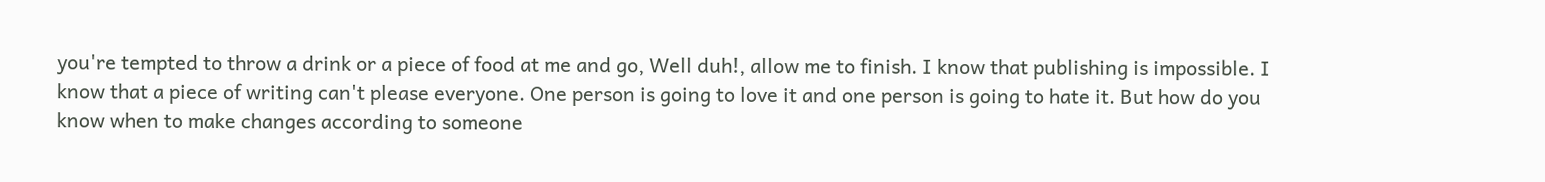you're tempted to throw a drink or a piece of food at me and go, Well duh!, allow me to finish. I know that publishing is impossible. I know that a piece of writing can't please everyone. One person is going to love it and one person is going to hate it. But how do you know when to make changes according to someone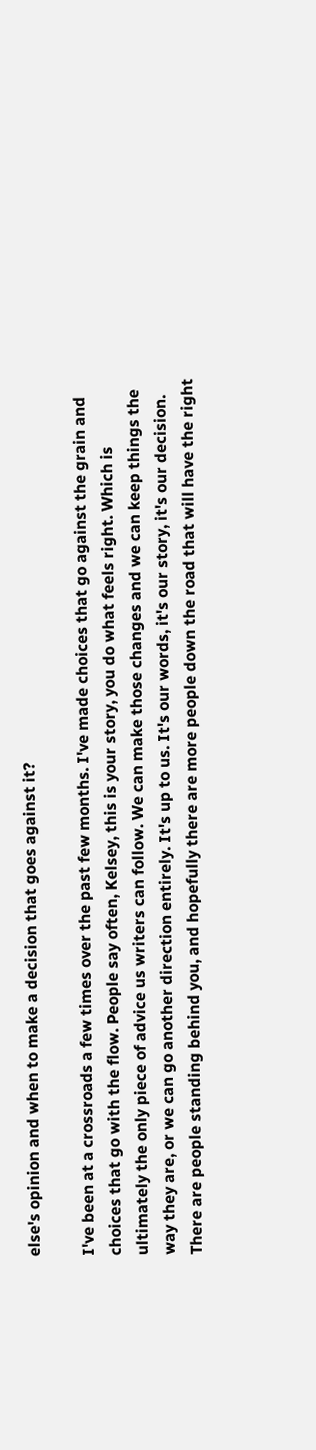else's opinion and when to make a decision that goes against it?

I've been at a crossroads a few times over the past few months. I've made choices that go against the grain and choices that go with the flow. People say often, Kelsey, this is your story, you do what feels right. Which is ultimately the only piece of advice us writers can follow. We can make those changes and we can keep things the way they are, or we can go another direction entirely. It's up to us. It's our words, it's our story, it's our decision. There are people standing behind you, and hopefully there are more people down the road that will have the right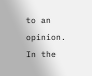to an opinion. In the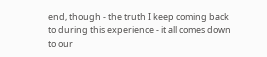end, though - the truth I keep coming back to during this experience - it all comes down to our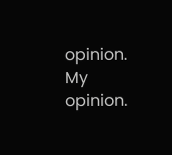opinion. My opinion.